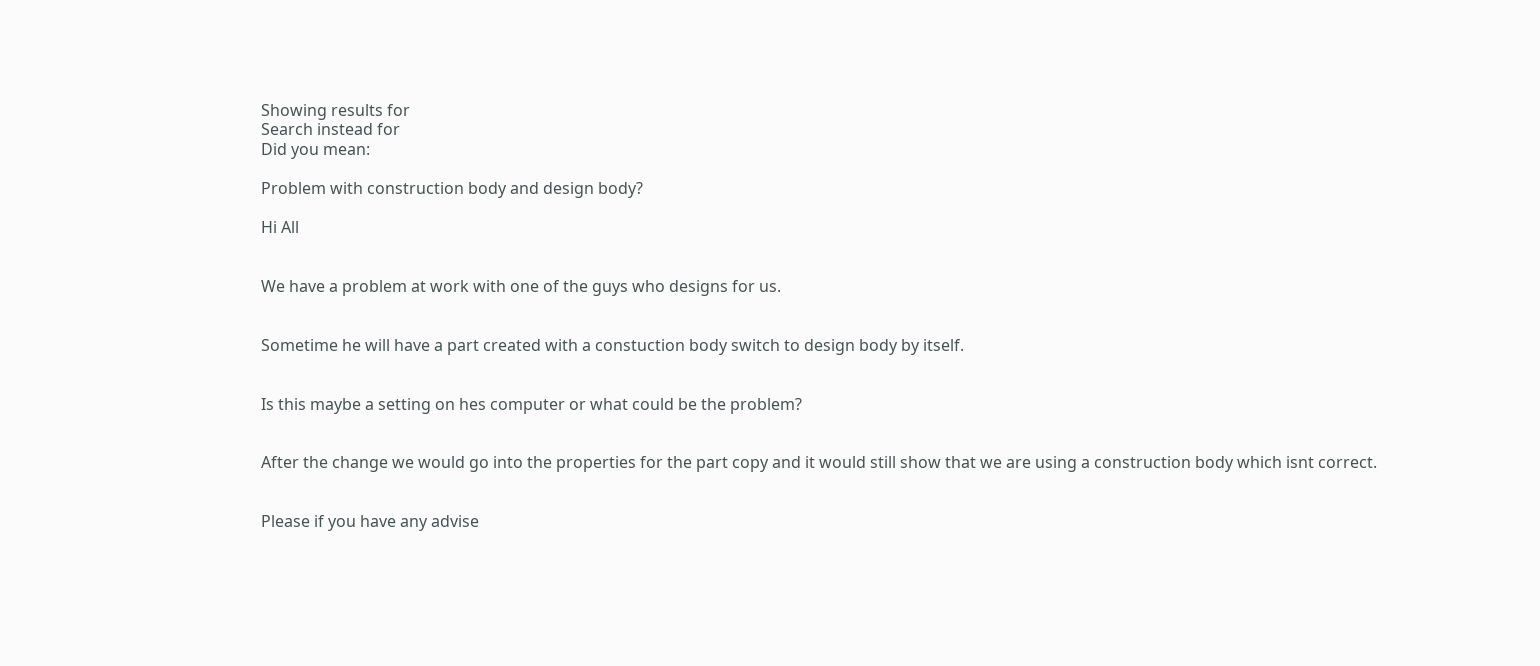Showing results for
Search instead for
Did you mean:

Problem with construction body and design body?

Hi All


We have a problem at work with one of the guys who designs for us.


Sometime he will have a part created with a constuction body switch to design body by itself.


Is this maybe a setting on hes computer or what could be the problem?


After the change we would go into the properties for the part copy and it would still show that we are using a construction body which isnt correct.


Please if you have any advise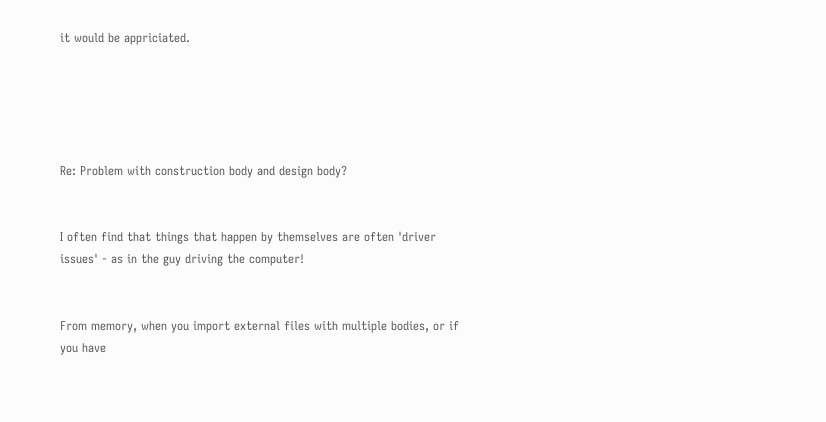it would be appriciated.





Re: Problem with construction body and design body?


I often find that things that happen by themselves are often 'driver issues' - as in the guy driving the computer!


From memory, when you import external files with multiple bodies, or if you have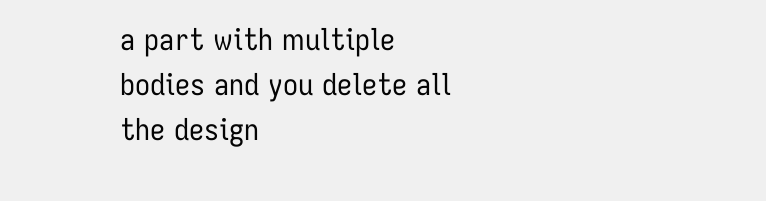a part with multiple bodies and you delete all the design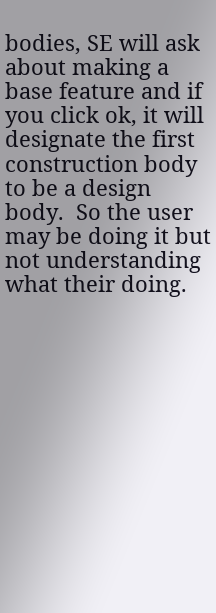bodies, SE will ask about making a base feature and if you click ok, it will designate the first construction body to be a design body.  So the user may be doing it but not understanding what their doing.